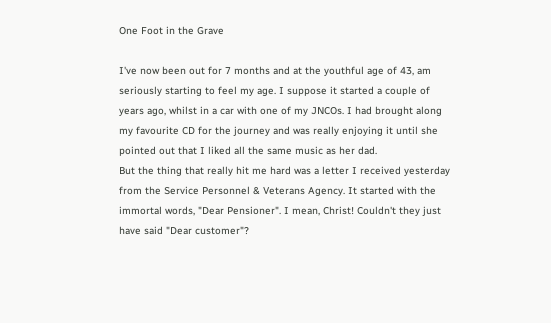One Foot in the Grave

I've now been out for 7 months and at the youthful age of 43, am seriously starting to feel my age. I suppose it started a couple of years ago, whilst in a car with one of my JNCOs. I had brought along my favourite CD for the journey and was really enjoying it until she pointed out that I liked all the same music as her dad.
But the thing that really hit me hard was a letter I received yesterday from the Service Personnel & Veterans Agency. It started with the immortal words, "Dear Pensioner". I mean, Christ! Couldn't they just have said "Dear customer"?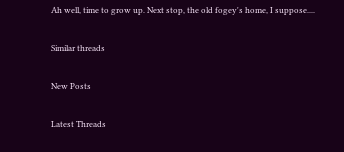Ah well, time to grow up. Next stop, the old fogey's home, I suppose....

Similar threads

New Posts

Latest Threads